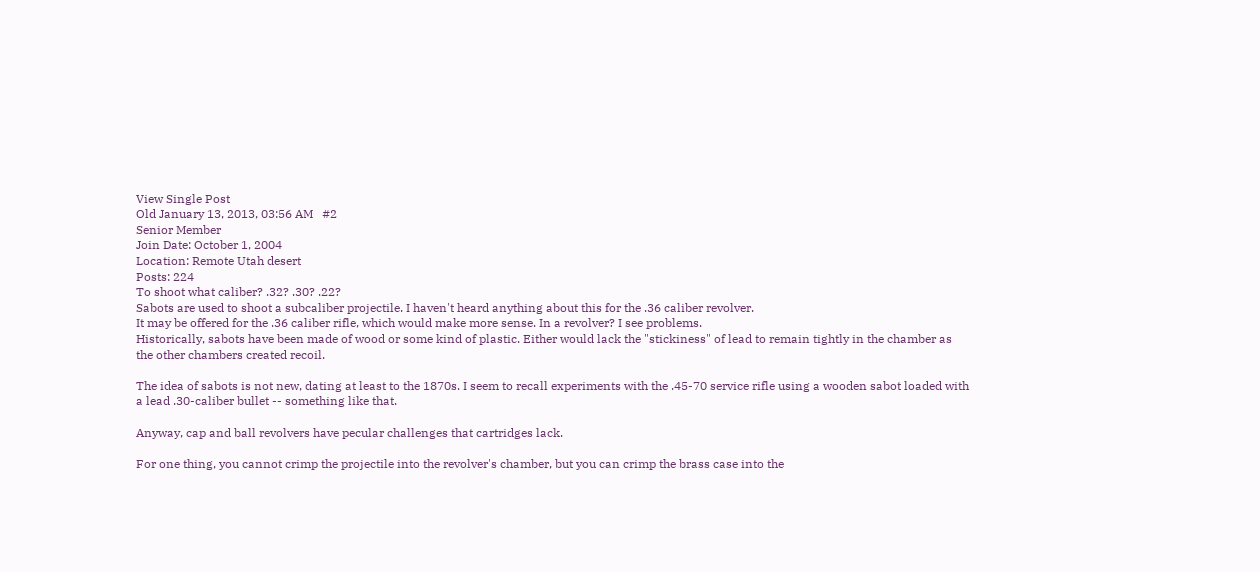View Single Post
Old January 13, 2013, 03:56 AM   #2
Senior Member
Join Date: October 1, 2004
Location: Remote Utah desert
Posts: 224
To shoot what caliber? .32? .30? .22?
Sabots are used to shoot a subcaliber projectile. I haven't heard anything about this for the .36 caliber revolver.
It may be offered for the .36 caliber rifle, which would make more sense. In a revolver? I see problems.
Historically, sabots have been made of wood or some kind of plastic. Either would lack the "stickiness" of lead to remain tightly in the chamber as the other chambers created recoil.

The idea of sabots is not new, dating at least to the 1870s. I seem to recall experiments with the .45-70 service rifle using a wooden sabot loaded with a lead .30-caliber bullet -- something like that.

Anyway, cap and ball revolvers have pecular challenges that cartridges lack.

For one thing, you cannot crimp the projectile into the revolver's chamber, but you can crimp the brass case into the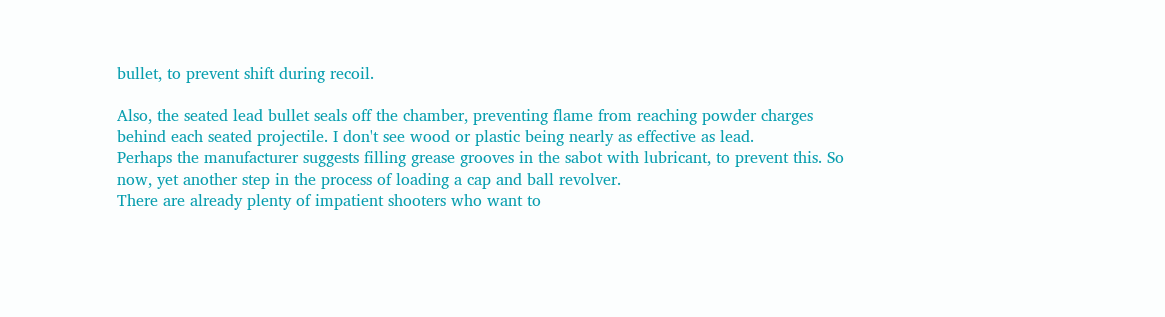bullet, to prevent shift during recoil.

Also, the seated lead bullet seals off the chamber, preventing flame from reaching powder charges behind each seated projectile. I don't see wood or plastic being nearly as effective as lead.
Perhaps the manufacturer suggests filling grease grooves in the sabot with lubricant, to prevent this. So now, yet another step in the process of loading a cap and ball revolver.
There are already plenty of impatient shooters who want to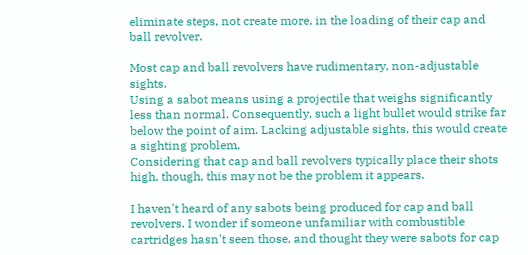eliminate steps, not create more, in the loading of their cap and ball revolver.

Most cap and ball revolvers have rudimentary, non-adjustable sights.
Using a sabot means using a projectile that weighs significantly less than normal. Consequently, such a light bullet would strike far below the point of aim. Lacking adjustable sights, this would create a sighting problem.
Considering that cap and ball revolvers typically place their shots high, though, this may not be the problem it appears.

I haven't heard of any sabots being produced for cap and ball revolvers. I wonder if someone unfamiliar with combustible cartridges hasn't seen those, and thought they were sabots for cap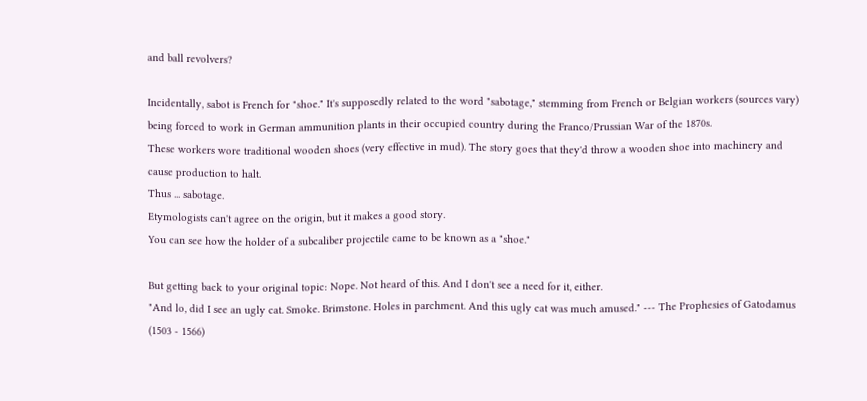and ball revolvers?

Incidentally, sabot is French for "shoe." It's supposedly related to the word "sabotage," stemming from French or Belgian workers (sources vary) being forced to work in German ammunition plants in their occupied country during the Franco/Prussian War of the 1870s.
These workers wore traditional wooden shoes (very effective in mud). The story goes that they'd throw a wooden shoe into machinery and cause production to halt.
Thus ... sabotage.
Etymologists can't agree on the origin, but it makes a good story.
You can see how the holder of a subcaliber projectile came to be known as a "shoe."

But getting back to your original topic: Nope. Not heard of this. And I don't see a need for it, either.
"And lo, did I see an ugly cat. Smoke. Brimstone. Holes in parchment. And this ugly cat was much amused." --- The Prophesies of Gatodamus (1503 - 1566)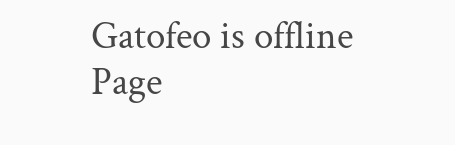Gatofeo is offline
Page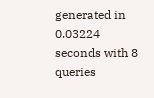generated in 0.03224 seconds with 8 queries